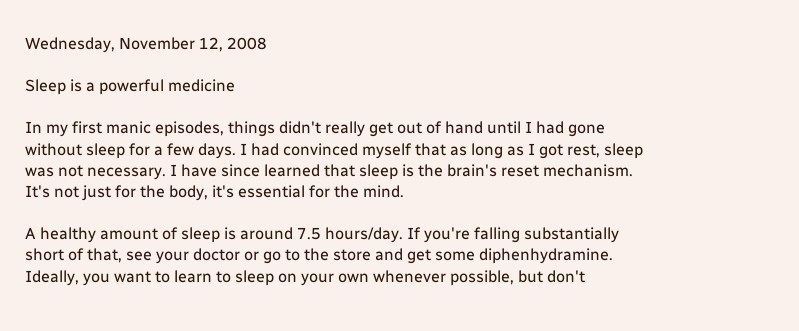Wednesday, November 12, 2008

Sleep is a powerful medicine

In my first manic episodes, things didn't really get out of hand until I had gone without sleep for a few days. I had convinced myself that as long as I got rest, sleep was not necessary. I have since learned that sleep is the brain's reset mechanism. It's not just for the body, it's essential for the mind.

A healthy amount of sleep is around 7.5 hours/day. If you're falling substantially short of that, see your doctor or go to the store and get some diphenhydramine. Ideally, you want to learn to sleep on your own whenever possible, but don't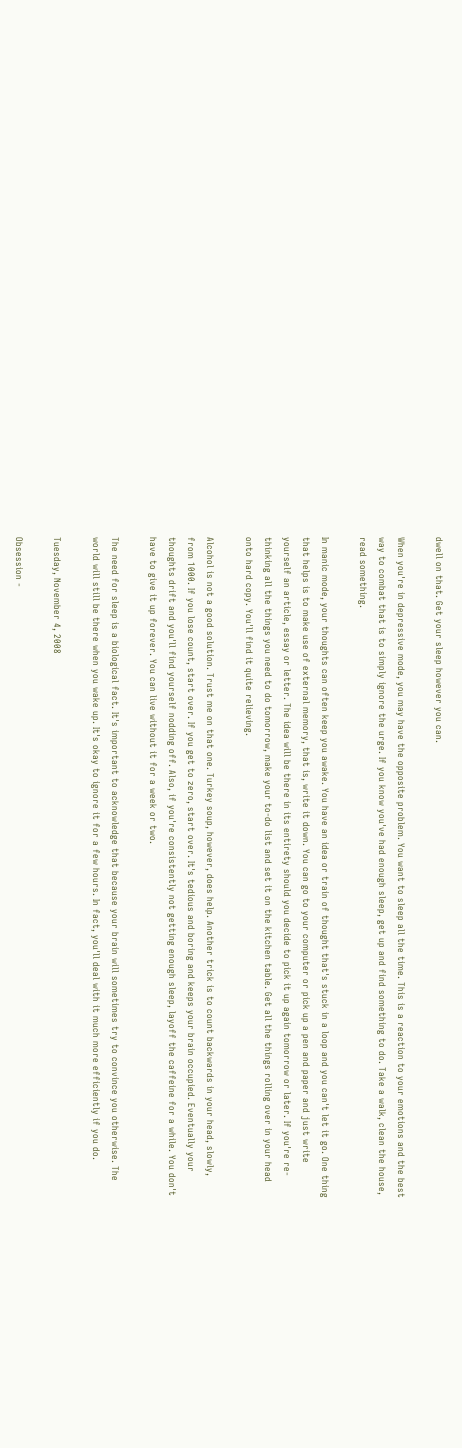dwell on that. Get your sleep however you can.

When you're in depressive mode, you may have the opposite problem. You want to sleep all the time. This is a reaction to your emotions and the best way to combat that is to simply ignore the urge. If you know you've had enough sleep, get up and find something to do. Take a walk, clean the house, read something.

In manic mode, your thoughts can often keep you awake. You have an idea or train of thought that's stuck in a loop and you can't let it go. One thing that helps is to make use of external memory, that is, write it down. You can go to your computer or pick up a pen and paper and just write yourself an article, essay or letter. The idea will be there in its entirety should you decide to pick it up again tomorrow or later. If you're re-thinking all the things you need to do tomorrow, make your to-do list and set it on the kitchen table. Get all the things rolling over in your head onto hard copy. You'll find it quite relieving.

Alcohol is not a good solution. Trust me on that one. Turkey soup, however, does help. Another trick is to count backwards in your head, slowly, from 1000. If you lose count, start over. If you get to zero, start over. It's tedious and boring and keeps your brain occupied. Eventually your thoughts drift and you'll find yourself nodding off. Also, if you're consistently not getting enough sleep, layoff the caffeine for a while. You don't have to give it up forever. You can live without it for a week or two.

The need for sleep is a biological fact. It's important to acknowledge that because your brain will sometimes try to convince you otherwise. The world will still be there when you wake up. It's okay to ignore it for a few hours. In fact, you'll deal with it much more efficiently if you do.

Tuesday, November 4, 2008

Obsession -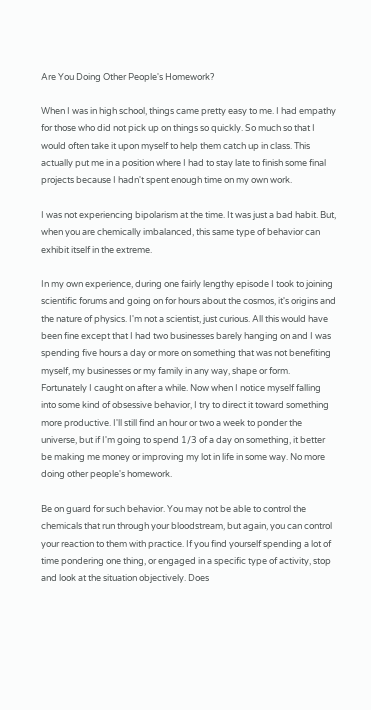Are You Doing Other People's Homework?

When I was in high school, things came pretty easy to me. I had empathy for those who did not pick up on things so quickly. So much so that I would often take it upon myself to help them catch up in class. This actually put me in a position where I had to stay late to finish some final projects because I hadn't spent enough time on my own work.

I was not experiencing bipolarism at the time. It was just a bad habit. But, when you are chemically imbalanced, this same type of behavior can exhibit itself in the extreme.

In my own experience, during one fairly lengthy episode I took to joining scientific forums and going on for hours about the cosmos, it's origins and the nature of physics. I'm not a scientist, just curious. All this would have been fine except that I had two businesses barely hanging on and I was spending five hours a day or more on something that was not benefiting myself, my businesses or my family in any way, shape or form. Fortunately I caught on after a while. Now when I notice myself falling into some kind of obsessive behavior, I try to direct it toward something more productive. I'll still find an hour or two a week to ponder the universe, but if I'm going to spend 1/3 of a day on something, it better be making me money or improving my lot in life in some way. No more doing other people's homework.

Be on guard for such behavior. You may not be able to control the chemicals that run through your bloodstream, but again, you can control your reaction to them with practice. If you find yourself spending a lot of time pondering one thing, or engaged in a specific type of activity, stop and look at the situation objectively. Does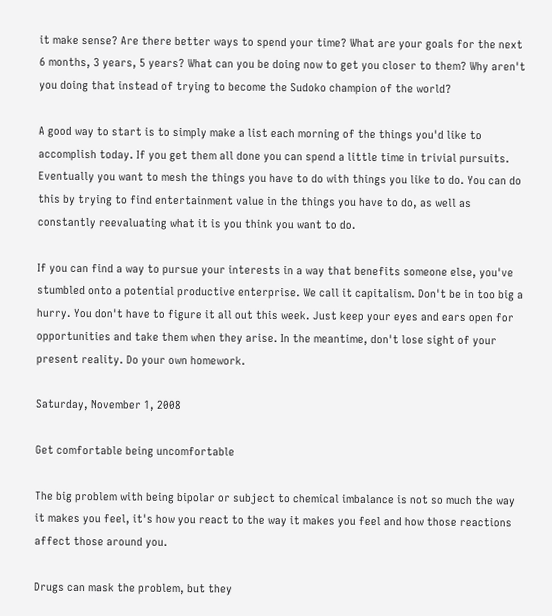it make sense? Are there better ways to spend your time? What are your goals for the next 6 months, 3 years, 5 years? What can you be doing now to get you closer to them? Why aren't you doing that instead of trying to become the Sudoko champion of the world?

A good way to start is to simply make a list each morning of the things you'd like to accomplish today. If you get them all done you can spend a little time in trivial pursuits. Eventually you want to mesh the things you have to do with things you like to do. You can do this by trying to find entertainment value in the things you have to do, as well as constantly reevaluating what it is you think you want to do.

If you can find a way to pursue your interests in a way that benefits someone else, you've stumbled onto a potential productive enterprise. We call it capitalism. Don't be in too big a hurry. You don't have to figure it all out this week. Just keep your eyes and ears open for opportunities and take them when they arise. In the meantime, don't lose sight of your present reality. Do your own homework.

Saturday, November 1, 2008

Get comfortable being uncomfortable

The big problem with being bipolar or subject to chemical imbalance is not so much the way it makes you feel, it's how you react to the way it makes you feel and how those reactions affect those around you.

Drugs can mask the problem, but they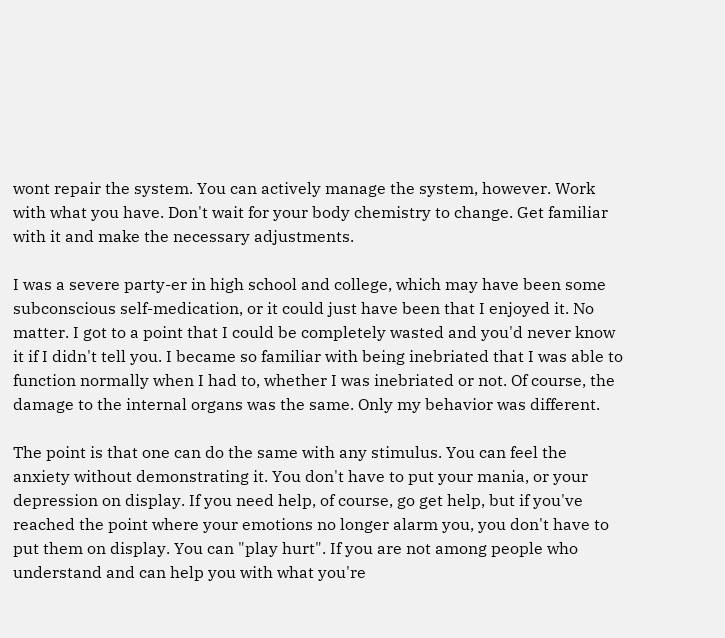wont repair the system. You can actively manage the system, however. Work with what you have. Don't wait for your body chemistry to change. Get familiar with it and make the necessary adjustments.

I was a severe party-er in high school and college, which may have been some subconscious self-medication, or it could just have been that I enjoyed it. No matter. I got to a point that I could be completely wasted and you'd never know it if I didn't tell you. I became so familiar with being inebriated that I was able to function normally when I had to, whether I was inebriated or not. Of course, the damage to the internal organs was the same. Only my behavior was different.

The point is that one can do the same with any stimulus. You can feel the anxiety without demonstrating it. You don't have to put your mania, or your depression on display. If you need help, of course, go get help, but if you've reached the point where your emotions no longer alarm you, you don't have to put them on display. You can "play hurt". If you are not among people who understand and can help you with what you're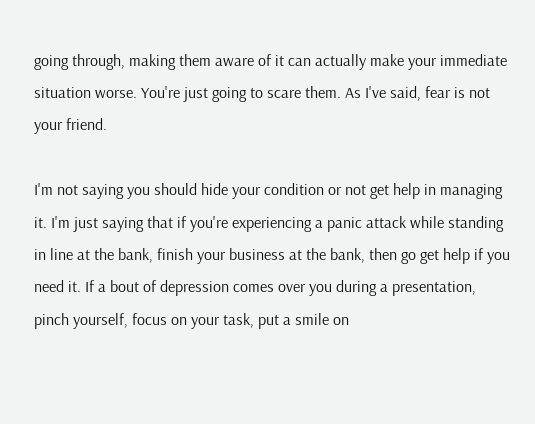going through, making them aware of it can actually make your immediate situation worse. You're just going to scare them. As I've said, fear is not your friend.

I'm not saying you should hide your condition or not get help in managing it. I'm just saying that if you're experiencing a panic attack while standing in line at the bank, finish your business at the bank, then go get help if you need it. If a bout of depression comes over you during a presentation, pinch yourself, focus on your task, put a smile on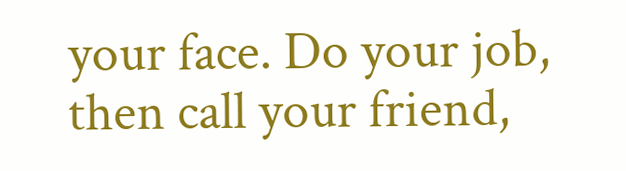your face. Do your job, then call your friend,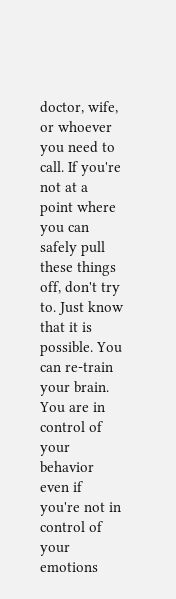doctor, wife, or whoever you need to call. If you're not at a point where you can safely pull these things off, don't try to. Just know that it is possible. You can re-train your brain. You are in control of your behavior even if you're not in control of your emotions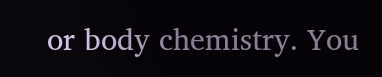or body chemistry. You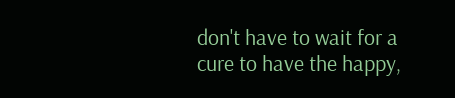don't have to wait for a cure to have the happy,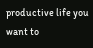productive life you want to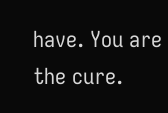have. You are the cure.